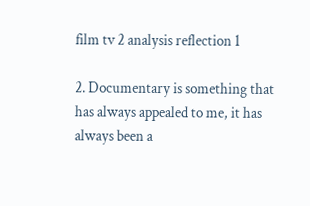film tv 2 analysis reflection 1

2. Documentary is something that has always appealed to me, it has always been a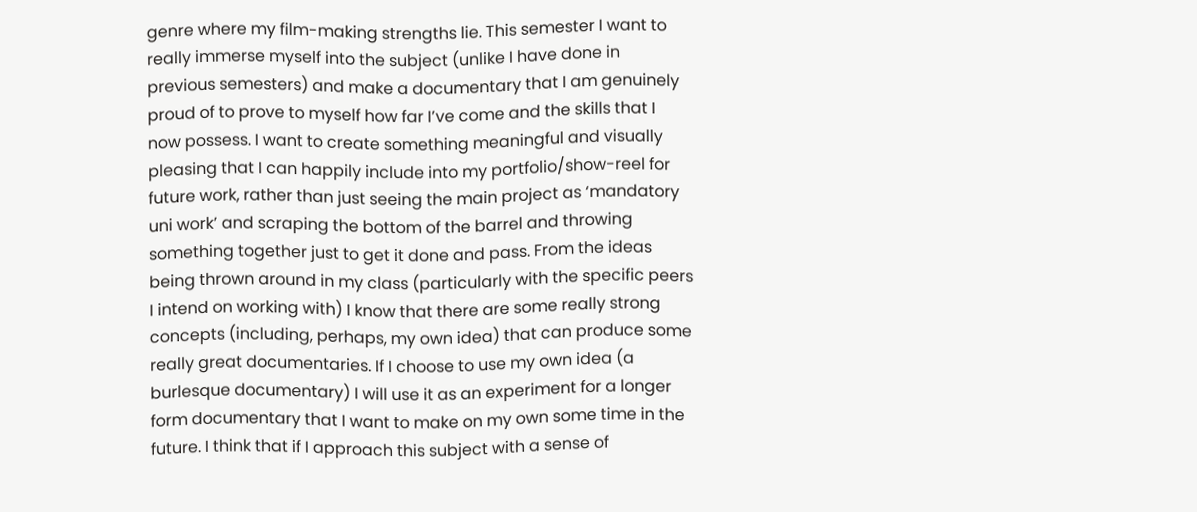genre where my film-making strengths lie. This semester I want to really immerse myself into the subject (unlike I have done in previous semesters) and make a documentary that I am genuinely proud of to prove to myself how far I’ve come and the skills that I now possess. I want to create something meaningful and visually pleasing that I can happily include into my portfolio/show-reel for future work, rather than just seeing the main project as ‘mandatory uni work’ and scraping the bottom of the barrel and throwing something together just to get it done and pass. From the ideas being thrown around in my class (particularly with the specific peers I intend on working with) I know that there are some really strong concepts (including, perhaps, my own idea) that can produce some really great documentaries. If I choose to use my own idea (a burlesque documentary) I will use it as an experiment for a longer form documentary that I want to make on my own some time in the future. I think that if I approach this subject with a sense of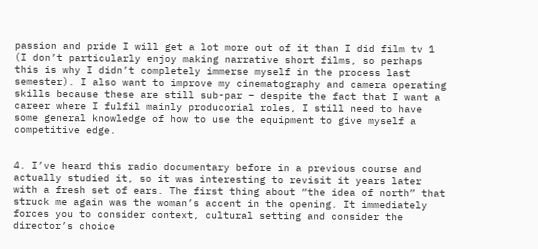passion and pride I will get a lot more out of it than I did film tv 1 (I don’t particularly enjoy making narrative short films, so perhaps this is why I didn’t completely immerse myself in the process last semester). I also want to improve my cinematography and camera operating skills because these are still sub-par – despite the fact that I want a career where I fulfil mainly producorial roles, I still need to have some general knowledge of how to use the equipment to give myself a competitive edge.


4. I’ve heard this radio documentary before in a previous course and actually studied it, so it was interesting to revisit it years later with a fresh set of ears. The first thing about “the idea of north” that struck me again was the woman’s accent in the opening. It immediately forces you to consider context, cultural setting and consider the director’s choice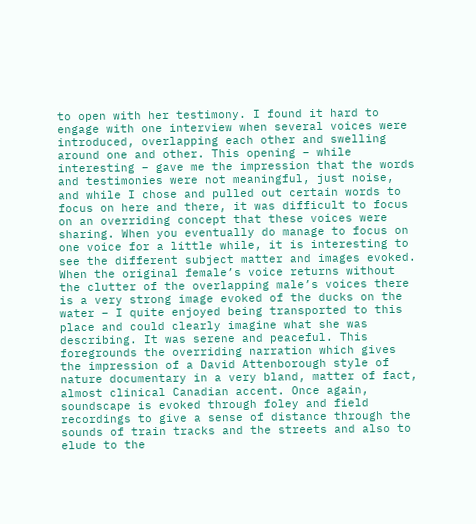to open with her testimony. I found it hard to engage with one interview when several voices were introduced, overlapping each other and swelling around one and other. This opening – while interesting – gave me the impression that the words and testimonies were not meaningful, just noise, and while I chose and pulled out certain words to focus on here and there, it was difficult to focus on an overriding concept that these voices were sharing. When you eventually do manage to focus on one voice for a little while, it is interesting to see the different subject matter and images evoked. When the original female’s voice returns without the clutter of the overlapping male’s voices there is a very strong image evoked of the ducks on the water – I quite enjoyed being transported to this place and could clearly imagine what she was describing. It was serene and peaceful. This foregrounds the overriding narration which gives the impression of a David Attenborough style of nature documentary in a very bland, matter of fact, almost clinical Canadian accent. Once again, soundscape is evoked through foley and field recordings to give a sense of distance through the sounds of train tracks and the streets and also to elude to the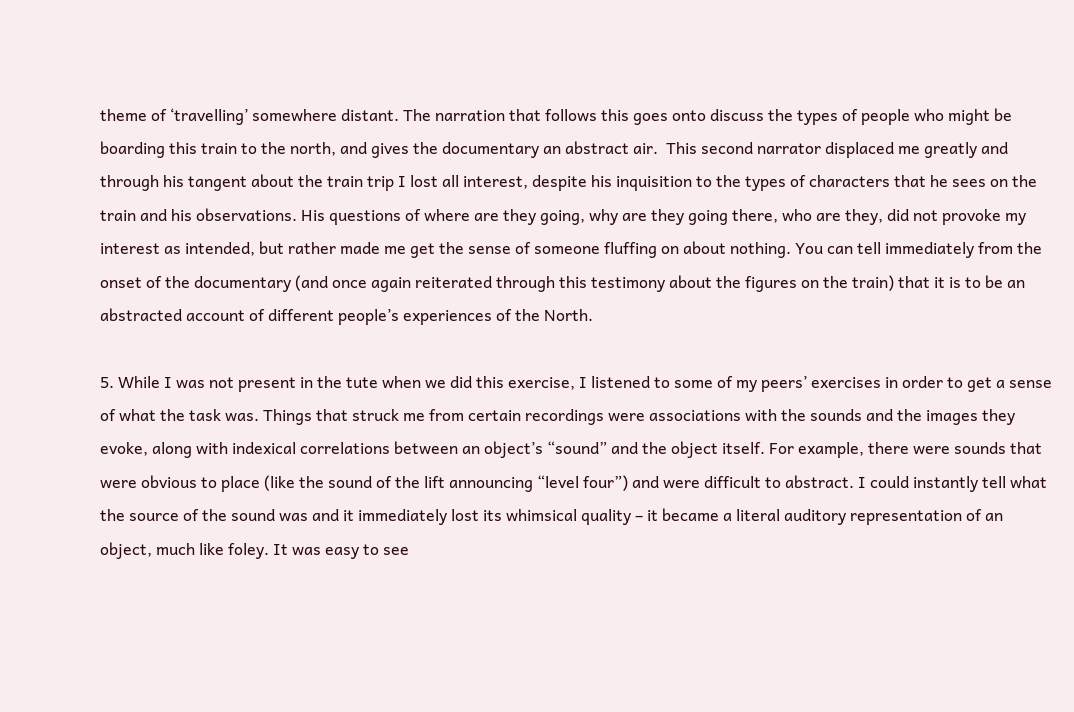theme of ‘travelling’ somewhere distant. The narration that follows this goes onto discuss the types of people who might be boarding this train to the north, and gives the documentary an abstract air.  This second narrator displaced me greatly and through his tangent about the train trip I lost all interest, despite his inquisition to the types of characters that he sees on the train and his observations. His questions of where are they going, why are they going there, who are they, did not provoke my interest as intended, but rather made me get the sense of someone fluffing on about nothing. You can tell immediately from the onset of the documentary (and once again reiterated through this testimony about the figures on the train) that it is to be an abstracted account of different people’s experiences of the North.

5. While I was not present in the tute when we did this exercise, I listened to some of my peers’ exercises in order to get a sense of what the task was. Things that struck me from certain recordings were associations with the sounds and the images they evoke, along with indexical correlations between an object’s “sound” and the object itself. For example, there were sounds that were obvious to place (like the sound of the lift announcing “level four”) and were difficult to abstract. I could instantly tell what the source of the sound was and it immediately lost its whimsical quality – it became a literal auditory representation of an object, much like foley. It was easy to see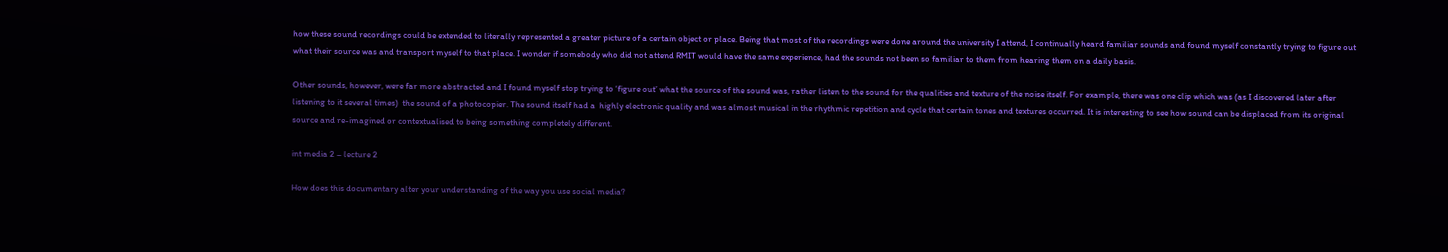how these sound recordings could be extended to literally represented a greater picture of a certain object or place. Being that most of the recordings were done around the university I attend, I continually heard familiar sounds and found myself constantly trying to figure out what their source was and transport myself to that place. I wonder if somebody who did not attend RMIT would have the same experience, had the sounds not been so familiar to them from hearing them on a daily basis.

Other sounds, however, were far more abstracted and I found myself stop trying to ‘figure out’ what the source of the sound was, rather listen to the sound for the qualities and texture of the noise itself. For example, there was one clip which was (as I discovered later after listening to it several times)  the sound of a photocopier. The sound itself had a  highly electronic quality and was almost musical in the rhythmic repetition and cycle that certain tones and textures occurred. It is interesting to see how sound can be displaced from its original source and re-imagined or contextualised to being something completely different.

int media 2 – lecture 2

How does this documentary alter your understanding of the way you use social media?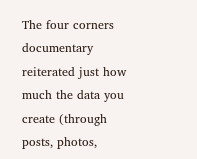The four corners documentary reiterated just how much the data you create (through posts, photos,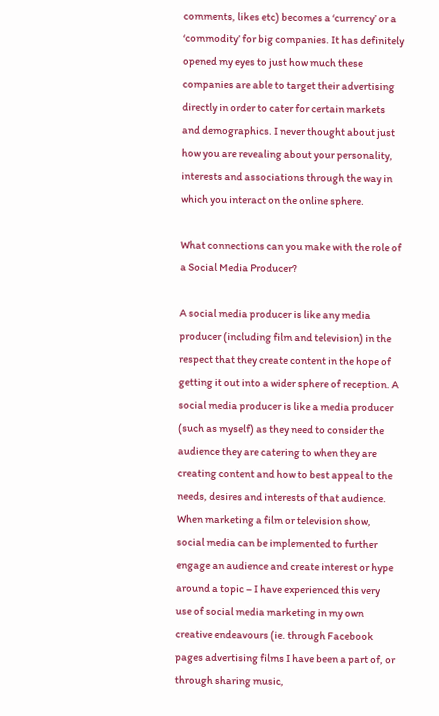comments, likes etc) becomes a ‘currency’ or a ‘commodity’ for big companies. It has definitely opened my eyes to just how much these companies are able to target their advertising directly in order to cater for certain markets and demographics. I never thought about just how you are revealing about your personality, interests and associations through the way in which you interact on the online sphere.

What connections can you make with the role of a Social Media Producer?

A social media producer is like any media producer (including film and television) in the respect that they create content in the hope of getting it out into a wider sphere of reception. A social media producer is like a media producer (such as myself) as they need to consider the audience they are catering to when they are creating content and how to best appeal to the needs, desires and interests of that audience. When marketing a film or television show, social media can be implemented to further engage an audience and create interest or hype around a topic – I have experienced this very use of social media marketing in my own creative endeavours (ie. through Facebook pages advertising films I have been a part of, or through sharing music,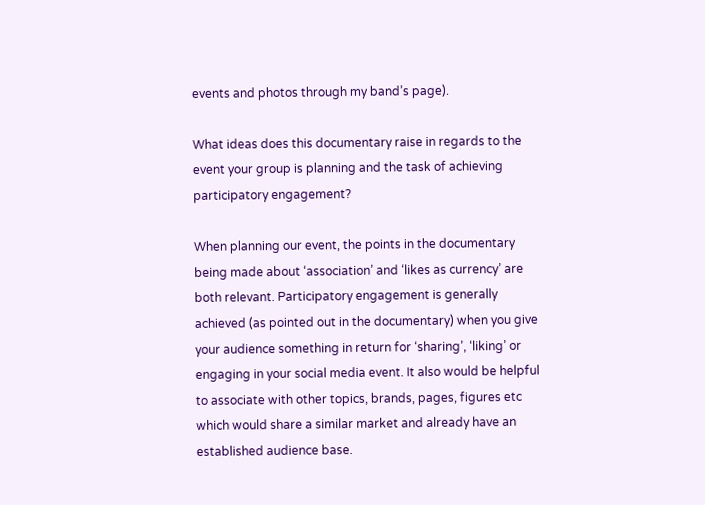events and photos through my band’s page).

What ideas does this documentary raise in regards to the event your group is planning and the task of achieving participatory engagement?

When planning our event, the points in the documentary being made about ‘association’ and ‘likes as currency’ are both relevant. Participatory engagement is generally achieved (as pointed out in the documentary) when you give your audience something in return for ‘sharing’, ‘liking’ or engaging in your social media event. It also would be helpful to associate with other topics, brands, pages, figures etc which would share a similar market and already have an established audience base.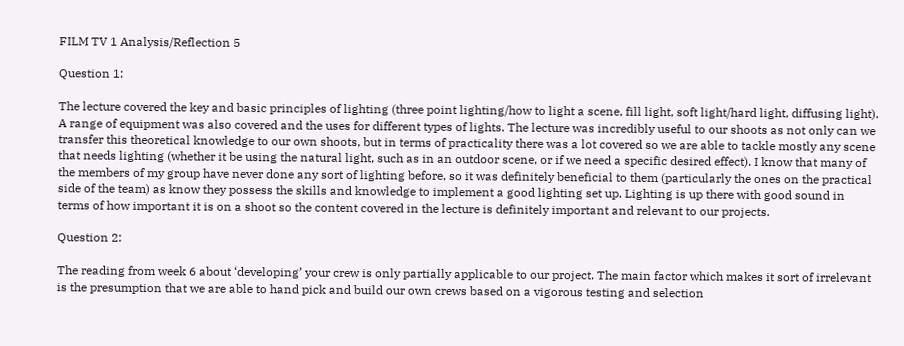FILM TV 1 Analysis/Reflection 5

Question 1:

The lecture covered the key and basic principles of lighting (three point lighting/how to light a scene, fill light, soft light/hard light, diffusing light). A range of equipment was also covered and the uses for different types of lights. The lecture was incredibly useful to our shoots as not only can we transfer this theoretical knowledge to our own shoots, but in terms of practicality there was a lot covered so we are able to tackle mostly any scene that needs lighting (whether it be using the natural light, such as in an outdoor scene, or if we need a specific desired effect). I know that many of the members of my group have never done any sort of lighting before, so it was definitely beneficial to them (particularly the ones on the practical side of the team) as know they possess the skills and knowledge to implement a good lighting set up. Lighting is up there with good sound in terms of how important it is on a shoot so the content covered in the lecture is definitely important and relevant to our projects.

Question 2:

The reading from week 6 about ‘developing’ your crew is only partially applicable to our project. The main factor which makes it sort of irrelevant is the presumption that we are able to hand pick and build our own crews based on a vigorous testing and selection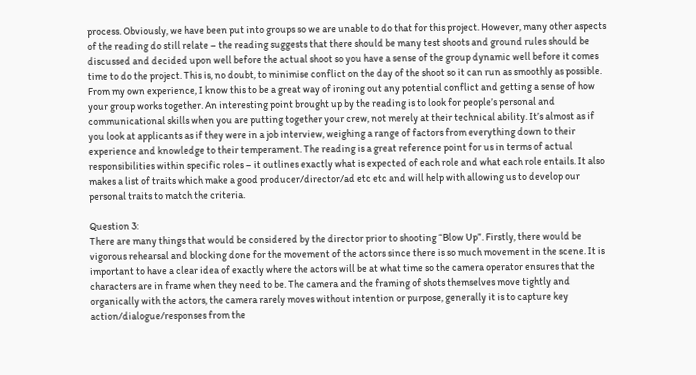process. Obviously, we have been put into groups so we are unable to do that for this project. However, many other aspects of the reading do still relate – the reading suggests that there should be many test shoots and ground rules should be discussed and decided upon well before the actual shoot so you have a sense of the group dynamic well before it comes time to do the project. This is, no doubt, to minimise conflict on the day of the shoot so it can run as smoothly as possible. From my own experience, I know this to be a great way of ironing out any potential conflict and getting a sense of how your group works together. An interesting point brought up by the reading is to look for people’s personal and communicational skills when you are putting together your crew, not merely at their technical ability. It’s almost as if you look at applicants as if they were in a job interview, weighing a range of factors from everything down to their experience and knowledge to their temperament. The reading is a great reference point for us in terms of actual responsibilities within specific roles – it outlines exactly what is expected of each role and what each role entails. It also makes a list of traits which make a good producer/director/ad etc etc and will help with allowing us to develop our personal traits to match the criteria.

Question 3:
There are many things that would be considered by the director prior to shooting “Blow Up”. Firstly, there would be vigorous rehearsal and blocking done for the movement of the actors since there is so much movement in the scene. It is important to have a clear idea of exactly where the actors will be at what time so the camera operator ensures that the characters are in frame when they need to be. The camera and the framing of shots themselves move tightly and organically with the actors, the camera rarely moves without intention or purpose, generally it is to capture key action/dialogue/responses from the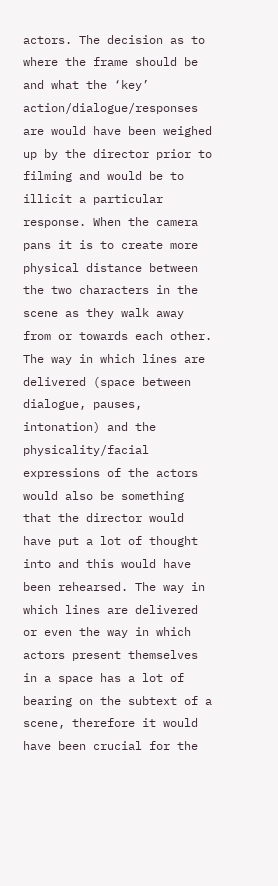actors. The decision as to where the frame should be and what the ‘key’ action/dialogue/responses are would have been weighed up by the director prior to filming and would be to illicit a particular response. When the camera pans it is to create more physical distance between the two characters in the scene as they walk away from or towards each other. The way in which lines are delivered (space between dialogue, pauses, intonation) and the physicality/facial expressions of the actors would also be something that the director would have put a lot of thought into and this would have been rehearsed. The way in which lines are delivered or even the way in which actors present themselves in a space has a lot of bearing on the subtext of a scene, therefore it would have been crucial for the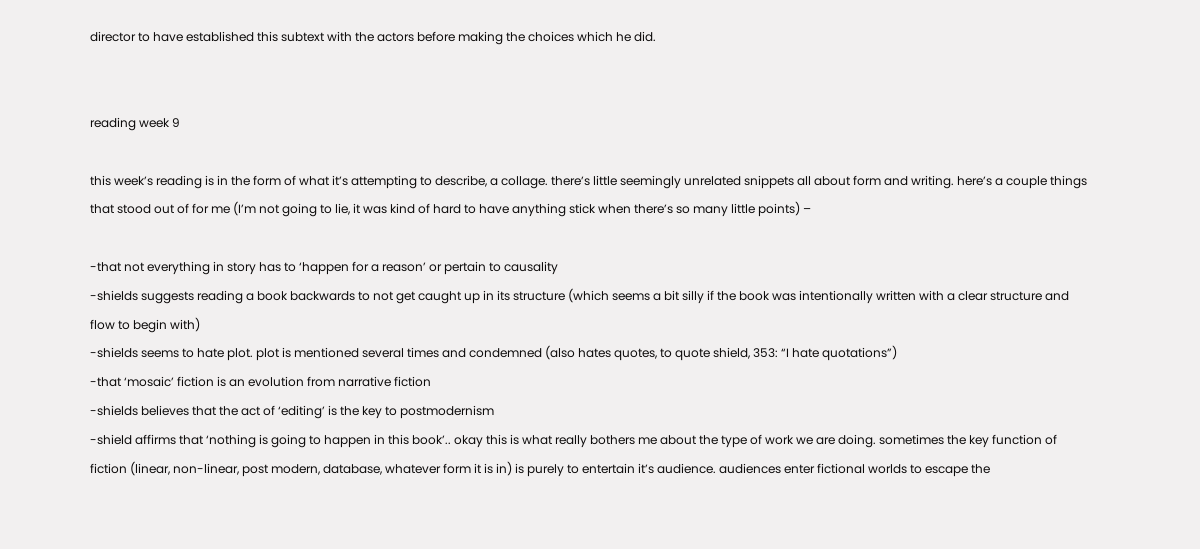director to have established this subtext with the actors before making the choices which he did.


reading week 9

this week’s reading is in the form of what it’s attempting to describe, a collage. there’s little seemingly unrelated snippets all about form and writing. here’s a couple things that stood out of for me (I’m not going to lie, it was kind of hard to have anything stick when there’s so many little points) –

-that not everything in story has to ‘happen for a reason’ or pertain to causality
-shields suggests reading a book backwards to not get caught up in its structure (which seems a bit silly if the book was intentionally written with a clear structure and flow to begin with)
-shields seems to hate plot. plot is mentioned several times and condemned (also hates quotes, to quote shield, 353: “I hate quotations”)
-that ‘mosaic’ fiction is an evolution from narrative fiction
-shields believes that the act of ‘editing’ is the key to postmodernism
-shield affirms that ‘nothing is going to happen in this book’.. okay this is what really bothers me about the type of work we are doing. sometimes the key function of fiction (linear, non-linear, post modern, database, whatever form it is in) is purely to entertain it’s audience. audiences enter fictional worlds to escape the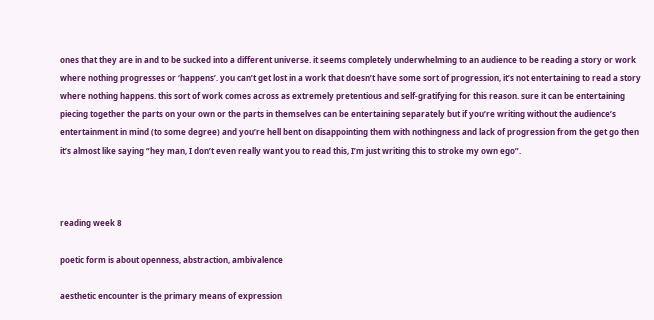ones that they are in and to be sucked into a different universe. it seems completely underwhelming to an audience to be reading a story or work where nothing progresses or ‘happens’. you can’t get lost in a work that doesn’t have some sort of progression, it’s not entertaining to read a story where nothing happens. this sort of work comes across as extremely pretentious and self-gratifying for this reason. sure it can be entertaining piecing together the parts on your own or the parts in themselves can be entertaining separately but if you’re writing without the audience’s entertainment in mind (to some degree) and you’re hell bent on disappointing them with nothingness and lack of progression from the get go then it’s almost like saying “hey man, I don’t even really want you to read this, I’m just writing this to stroke my own ego”.



reading week 8

poetic form is about openness, abstraction, ambivalence

aesthetic encounter is the primary means of expression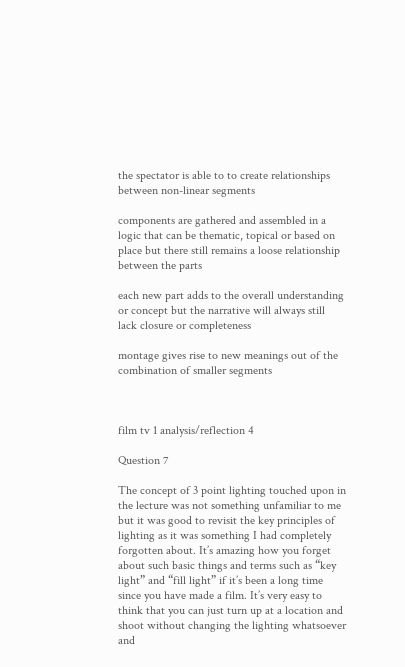the spectator is able to to create relationships between non-linear segments

components are gathered and assembled in a logic that can be thematic, topical or based on place but there still remains a loose relationship between the parts

each new part adds to the overall understanding or concept but the narrative will always still lack closure or completeness

montage gives rise to new meanings out of the combination of smaller segments



film tv 1 analysis/reflection 4

Question 7

The concept of 3 point lighting touched upon in the lecture was not something unfamiliar to me but it was good to revisit the key principles of lighting as it was something I had completely forgotten about. It’s amazing how you forget about such basic things and terms such as “key light” and “fill light” if it’s been a long time since you have made a film. It’s very easy to think that you can just turn up at a location and shoot without changing the lighting whatsoever and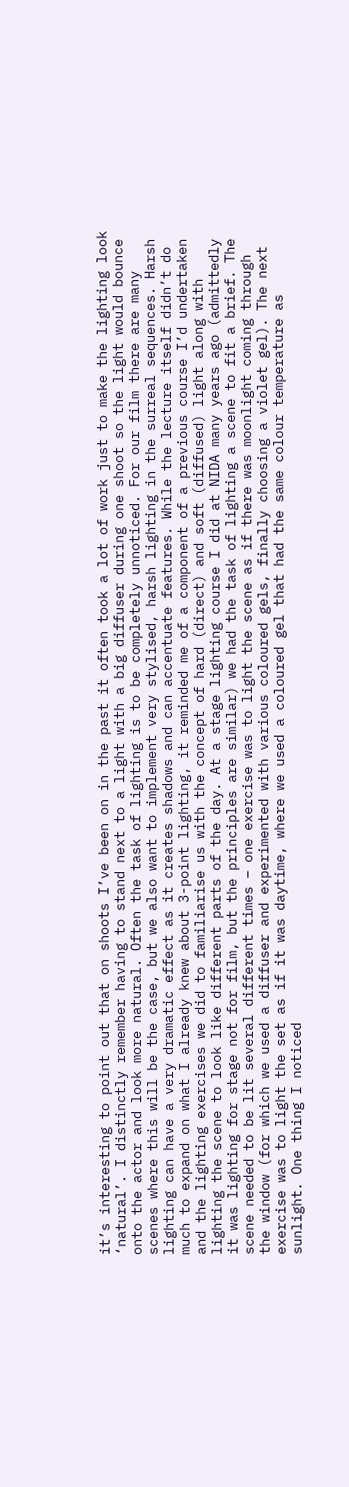it’s interesting to point out that on shoots I’ve been on in the past it often took a lot of work just to make the lighting look ‘natural’. I distinctly remember having to stand next to a light with a big diffuser during one shoot so the light would bounce onto the actor and look more natural. Often the task of lighting is to be completely unnoticed. For our film there are many scenes where this will be the case, but we also want to implement very stylised, harsh lighting in the surreal sequences. Harsh lighting can have a very dramatic effect as it creates shadows and can accentuate features. While the lecture itself didn’t do much to expand on what I already knew about 3-point lighting, it reminded me of a component of a previous course I’d undertaken and the lighting exercises we did to familiarise us with the concept of hard (direct) and soft (diffused) light along with lighting the scene to look like different parts of the day. At a stage lighting course I did at NIDA many years ago (admittedly it was lighting for stage not for film, but the principles are similar) we had the task of lighting a scene to fit a brief. The scene needed to be lit several different times – one exercise was to light the scene as if there was moonlight coming through the window (for which we used a diffuser and experimented with various coloured gels, finally choosing a violet gel). The next exercise was to light the set as if it was daytime, where we used a coloured gel that had the same colour temperature as sunlight. One thing I noticed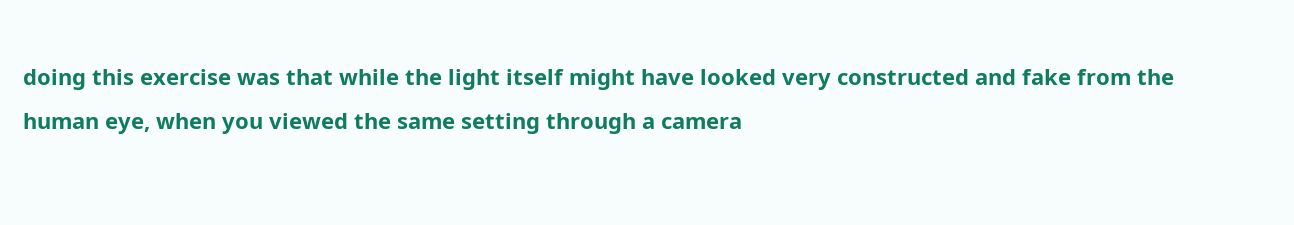doing this exercise was that while the light itself might have looked very constructed and fake from the human eye, when you viewed the same setting through a camera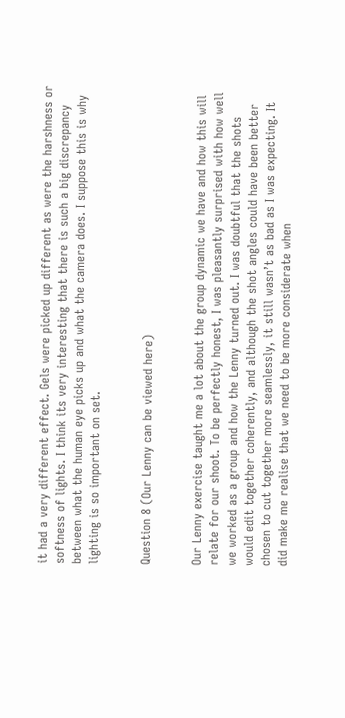it had a very different effect. Gels were picked up different as were the harshness or softness of lights. I think its very interesting that there is such a big discrepancy between what the human eye picks up and what the camera does. I suppose this is why lighting is so important on set.


Question 8 (Our Lenny can be viewed here)


Our Lenny exercise taught me a lot about the group dynamic we have and how this will relate for our shoot. To be perfectly honest, I was pleasantly surprised with how well we worked as a group and how the Lenny turned out. I was doubtful that the shots would edit together coherently, and although the shot angles could have been better chosen to cut together more seamlessly, it still wasn’t as bad as I was expecting. It did make me realise that we need to be more considerate when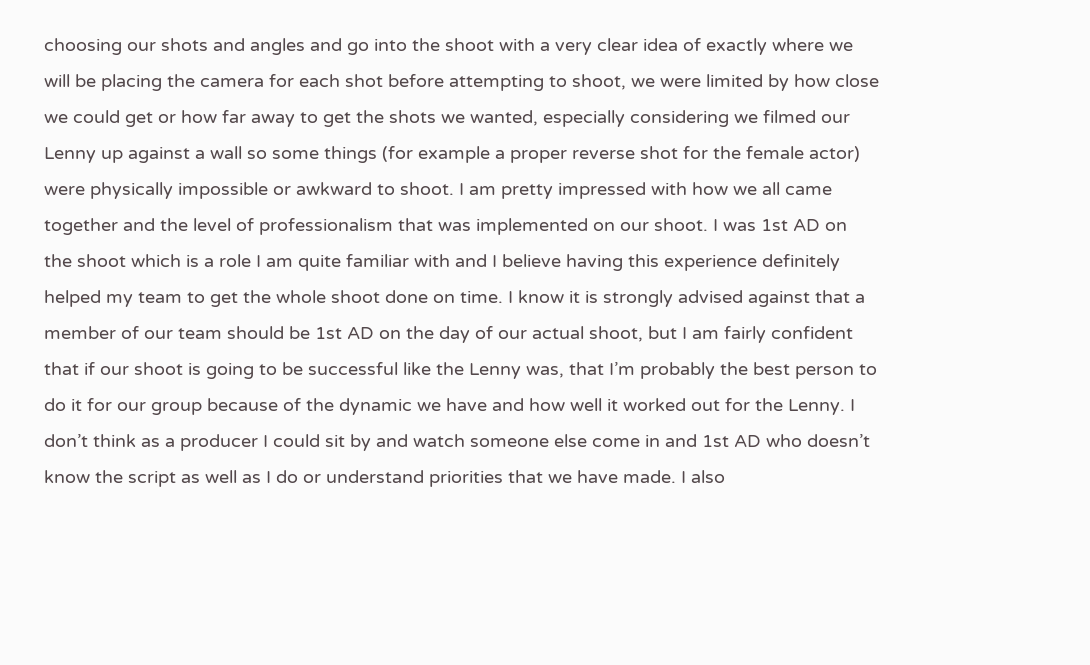choosing our shots and angles and go into the shoot with a very clear idea of exactly where we will be placing the camera for each shot before attempting to shoot, we were limited by how close we could get or how far away to get the shots we wanted, especially considering we filmed our Lenny up against a wall so some things (for example a proper reverse shot for the female actor) were physically impossible or awkward to shoot. I am pretty impressed with how we all came together and the level of professionalism that was implemented on our shoot. I was 1st AD on the shoot which is a role I am quite familiar with and I believe having this experience definitely helped my team to get the whole shoot done on time. I know it is strongly advised against that a member of our team should be 1st AD on the day of our actual shoot, but I am fairly confident that if our shoot is going to be successful like the Lenny was, that I’m probably the best person to do it for our group because of the dynamic we have and how well it worked out for the Lenny. I don’t think as a producer I could sit by and watch someone else come in and 1st AD who doesn’t know the script as well as I do or understand priorities that we have made. I also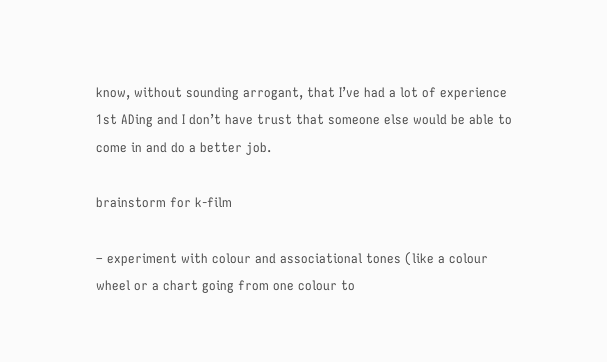know, without sounding arrogant, that I’ve had a lot of experience 1st ADing and I don’t have trust that someone else would be able to come in and do a better job.

brainstorm for k-film

– experiment with colour and associational tones (like a colour wheel or a chart going from one colour to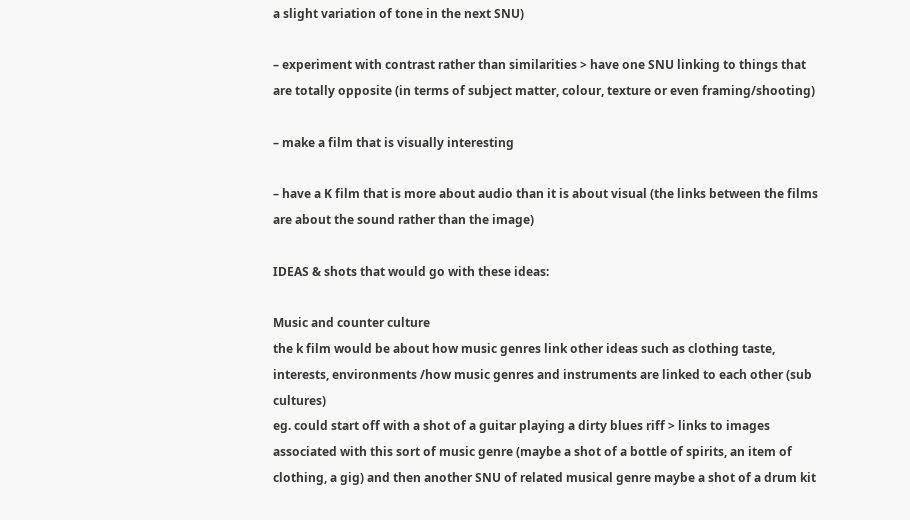a slight variation of tone in the next SNU)

– experiment with contrast rather than similarities > have one SNU linking to things that are totally opposite (in terms of subject matter, colour, texture or even framing/shooting)

– make a film that is visually interesting

– have a K film that is more about audio than it is about visual (the links between the films are about the sound rather than the image)

IDEAS & shots that would go with these ideas:

Music and counter culture
the k film would be about how music genres link other ideas such as clothing taste, interests, environments /how music genres and instruments are linked to each other (sub cultures)
eg. could start off with a shot of a guitar playing a dirty blues riff > links to images associated with this sort of music genre (maybe a shot of a bottle of spirits, an item of clothing, a gig) and then another SNU of related musical genre maybe a shot of a drum kit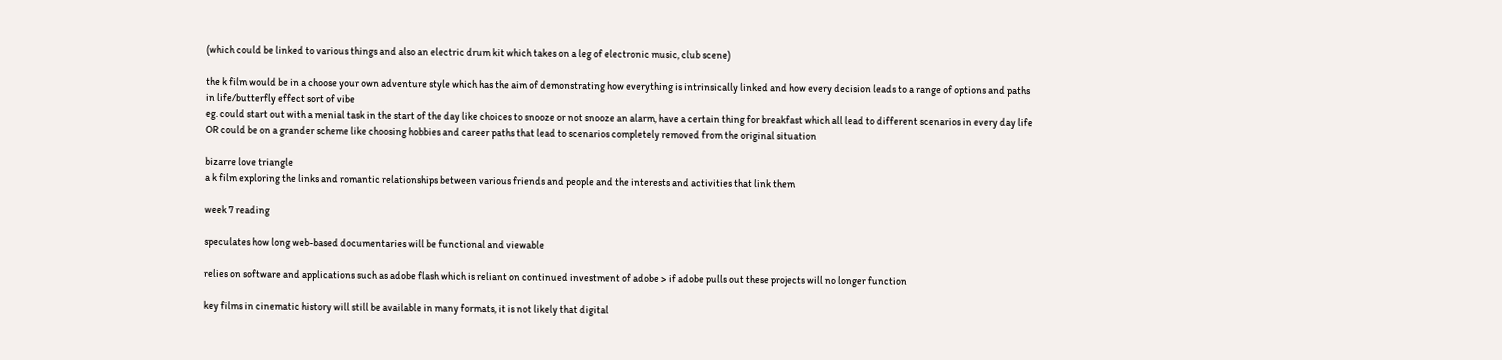(which could be linked to various things and also an electric drum kit which takes on a leg of electronic music, club scene)

the k film would be in a choose your own adventure style which has the aim of demonstrating how everything is intrinsically linked and how every decision leads to a range of options and paths in life/butterfly effect sort of vibe
eg. could start out with a menial task in the start of the day like choices to snooze or not snooze an alarm, have a certain thing for breakfast which all lead to different scenarios in every day life OR could be on a grander scheme like choosing hobbies and career paths that lead to scenarios completely removed from the original situation

bizarre love triangle
a k film exploring the links and romantic relationships between various friends and people and the interests and activities that link them

week 7 reading

speculates how long web-based documentaries will be functional and viewable

relies on software and applications such as adobe flash which is reliant on continued investment of adobe > if adobe pulls out these projects will no longer function

key films in cinematic history will still be available in many formats, it is not likely that digital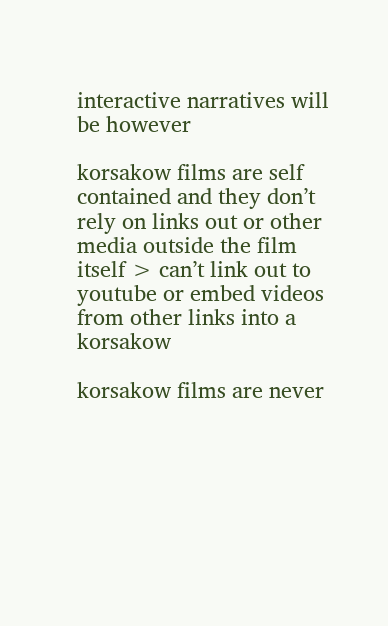interactive narratives will be however

korsakow films are self contained and they don’t rely on links out or other media outside the film itself > can’t link out to youtube or embed videos from other links into a korsakow

korsakow films are never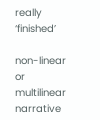really ‘finished’

non-linear or multilinear narrative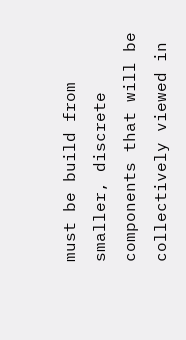must be build from smaller, discrete components that will be collectively viewed in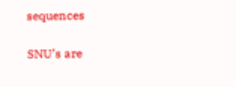sequences

SNU’s are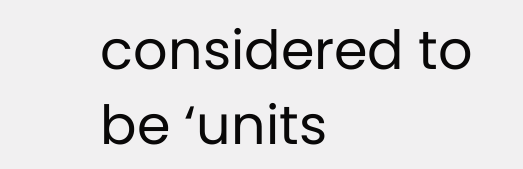considered to be ‘units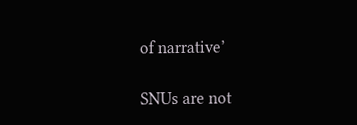of narrative’

SNUs are not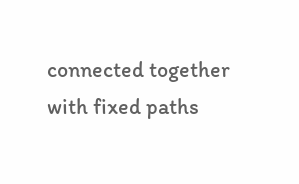connected together with fixed paths